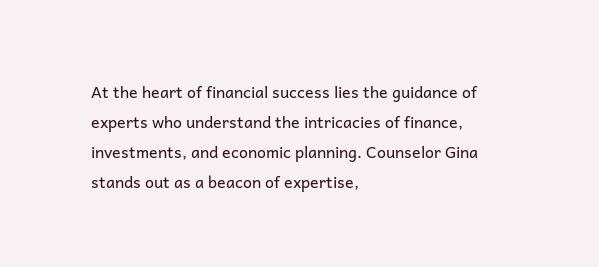At the heart of financial success lies the guidance of experts who understand the intricacies of finance, investments, and economic planning. Counselor Gina stands out as a beacon of expertise,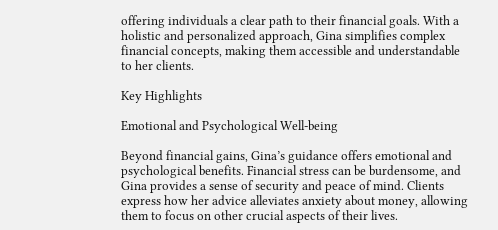offering individuals a clear path to their financial goals. With a holistic and personalized approach, Gina simplifies complex financial concepts, making them accessible and understandable to her clients.

Key Highlights

Emotional and Psychological Well-being

Beyond financial gains, Gina’s guidance offers emotional and psychological benefits. Financial stress can be burdensome, and Gina provides a sense of security and peace of mind. Clients express how her advice alleviates anxiety about money, allowing them to focus on other crucial aspects of their lives.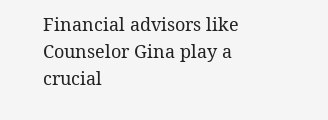Financial advisors like Counselor Gina play a crucial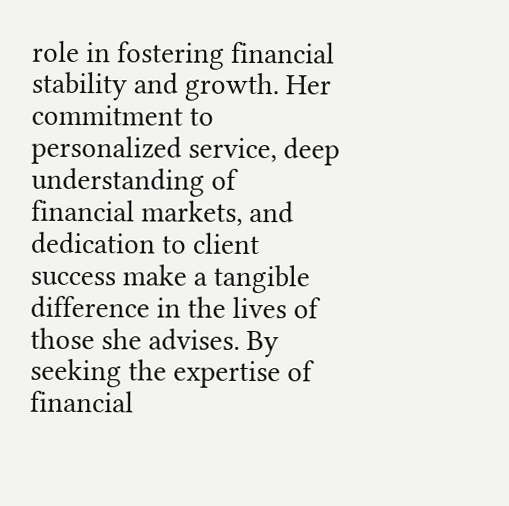role in fostering financial stability and growth. Her commitment to personalized service, deep understanding of financial markets, and dedication to client success make a tangible difference in the lives of those she advises. By seeking the expertise of financial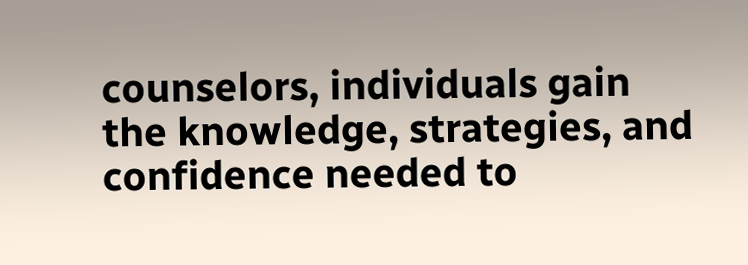counselors, individuals gain the knowledge, strategies, and confidence needed to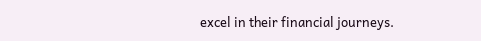excel in their financial journeys.